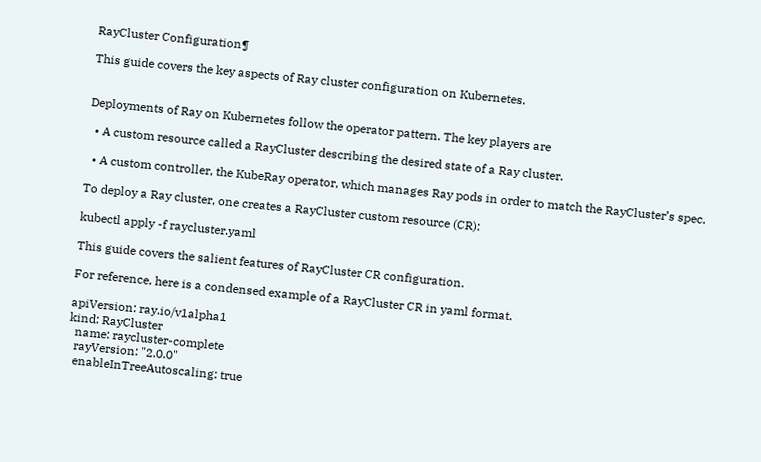RayCluster Configuration¶

This guide covers the key aspects of Ray cluster configuration on Kubernetes.


Deployments of Ray on Kubernetes follow the operator pattern. The key players are

  • A custom resource called a RayCluster describing the desired state of a Ray cluster.

  • A custom controller, the KubeRay operator, which manages Ray pods in order to match the RayCluster’s spec.

To deploy a Ray cluster, one creates a RayCluster custom resource (CR):

kubectl apply -f raycluster.yaml

This guide covers the salient features of RayCluster CR configuration.

For reference, here is a condensed example of a RayCluster CR in yaml format.

apiVersion: ray.io/v1alpha1
kind: RayCluster
  name: raycluster-complete
  rayVersion: "2.0.0"
  enableInTreeAutoscaling: true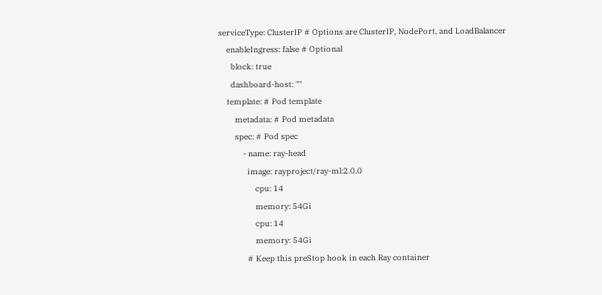serviceType: ClusterIP # Options are ClusterIP, NodePort, and LoadBalancer
    enableIngress: false # Optional
      block: true
      dashboard-host: ""
    template: # Pod template
        metadata: # Pod metadata
        spec: # Pod spec
            - name: ray-head
              image: rayproject/ray-ml:2.0.0
                  cpu: 14
                  memory: 54Gi
                  cpu: 14
                  memory: 54Gi
              # Keep this preStop hook in each Ray container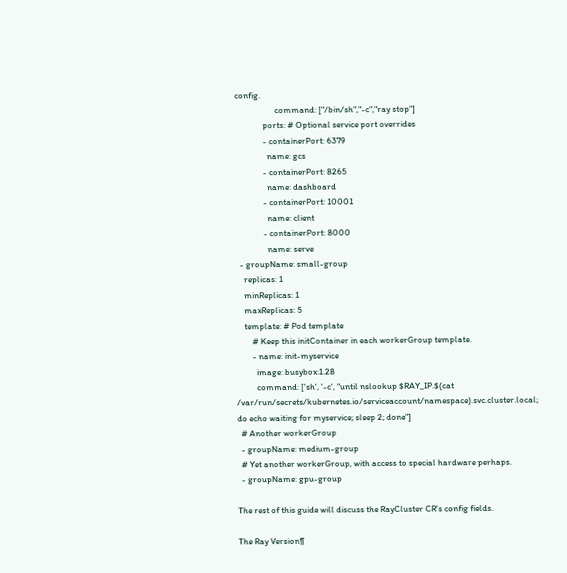config.
                    command: ["/bin/sh","-c","ray stop"]
              ports: # Optional service port overrides
              - containerPort: 6379
                name: gcs
              - containerPort: 8265
                name: dashboard
              - containerPort: 10001
                name: client
              - containerPort: 8000
                name: serve
  - groupName: small-group
    replicas: 1
    minReplicas: 1
    maxReplicas: 5
    template: # Pod template
        # Keep this initContainer in each workerGroup template.
        - name: init-myservice
          image: busybox:1.28
          command: ['sh', '-c', "until nslookup $RAY_IP.$(cat /var/run/secrets/kubernetes.io/serviceaccount/namespace).svc.cluster.local; do echo waiting for myservice; sleep 2; done"]
  # Another workerGroup
  - groupName: medium-group
  # Yet another workerGroup, with access to special hardware perhaps.
  - groupName: gpu-group

The rest of this guide will discuss the RayCluster CR’s config fields.

The Ray Version¶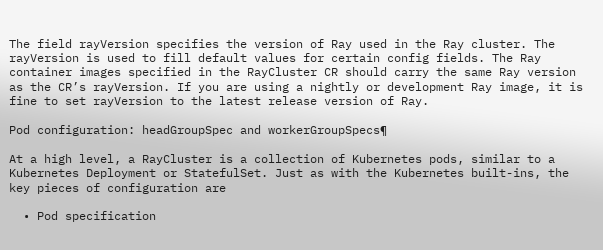The field rayVersion specifies the version of Ray used in the Ray cluster. The rayVersion is used to fill default values for certain config fields. The Ray container images specified in the RayCluster CR should carry the same Ray version as the CR’s rayVersion. If you are using a nightly or development Ray image, it is fine to set rayVersion to the latest release version of Ray.

Pod configuration: headGroupSpec and workerGroupSpecs¶

At a high level, a RayCluster is a collection of Kubernetes pods, similar to a Kubernetes Deployment or StatefulSet. Just as with the Kubernetes built-ins, the key pieces of configuration are

  • Pod specification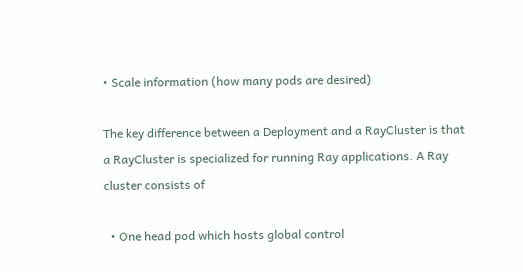• Scale information (how many pods are desired)

The key difference between a Deployment and a RayCluster is that a RayCluster is specialized for running Ray applications. A Ray cluster consists of

  • One head pod which hosts global control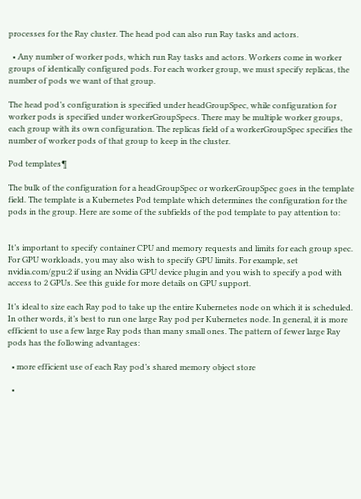processes for the Ray cluster. The head pod can also run Ray tasks and actors.

  • Any number of worker pods, which run Ray tasks and actors. Workers come in worker groups of identically configured pods. For each worker group, we must specify replicas, the number of pods we want of that group.

The head pod’s configuration is specified under headGroupSpec, while configuration for worker pods is specified under workerGroupSpecs. There may be multiple worker groups, each group with its own configuration. The replicas field of a workerGroupSpec specifies the number of worker pods of that group to keep in the cluster.

Pod templates¶

The bulk of the configuration for a headGroupSpec or workerGroupSpec goes in the template field. The template is a Kubernetes Pod template which determines the configuration for the pods in the group. Here are some of the subfields of the pod template to pay attention to:


It’s important to specify container CPU and memory requests and limits for each group spec. For GPU workloads, you may also wish to specify GPU limits. For example, set nvidia.com/gpu:2 if using an Nvidia GPU device plugin and you wish to specify a pod with access to 2 GPUs. See this guide for more details on GPU support.

It’s ideal to size each Ray pod to take up the entire Kubernetes node on which it is scheduled. In other words, it’s best to run one large Ray pod per Kubernetes node. In general, it is more efficient to use a few large Ray pods than many small ones. The pattern of fewer large Ray pods has the following advantages:

  • more efficient use of each Ray pod’s shared memory object store

  •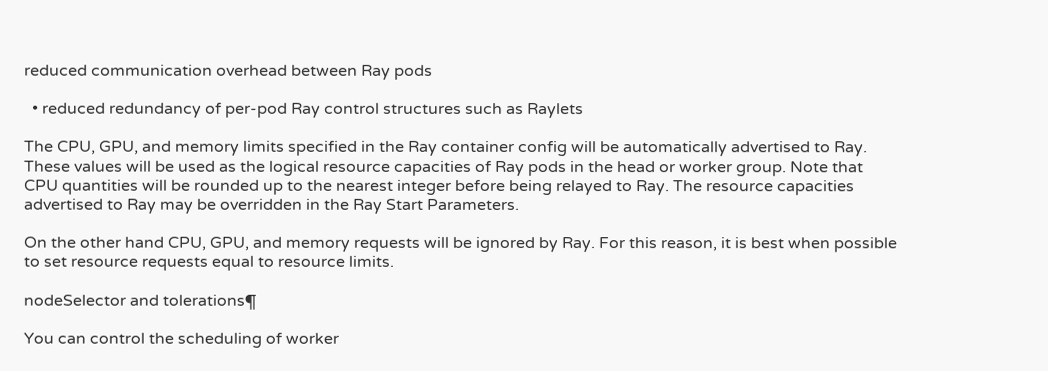reduced communication overhead between Ray pods

  • reduced redundancy of per-pod Ray control structures such as Raylets

The CPU, GPU, and memory limits specified in the Ray container config will be automatically advertised to Ray. These values will be used as the logical resource capacities of Ray pods in the head or worker group. Note that CPU quantities will be rounded up to the nearest integer before being relayed to Ray. The resource capacities advertised to Ray may be overridden in the Ray Start Parameters.

On the other hand CPU, GPU, and memory requests will be ignored by Ray. For this reason, it is best when possible to set resource requests equal to resource limits.

nodeSelector and tolerations¶

You can control the scheduling of worker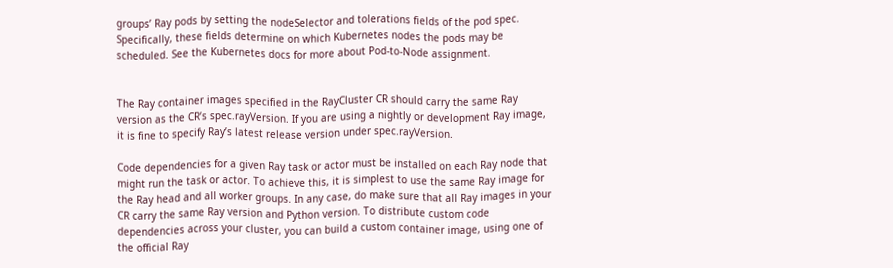groups’ Ray pods by setting the nodeSelector and tolerations fields of the pod spec. Specifically, these fields determine on which Kubernetes nodes the pods may be scheduled. See the Kubernetes docs for more about Pod-to-Node assignment.


The Ray container images specified in the RayCluster CR should carry the same Ray version as the CR’s spec.rayVersion. If you are using a nightly or development Ray image, it is fine to specify Ray’s latest release version under spec.rayVersion.

Code dependencies for a given Ray task or actor must be installed on each Ray node that might run the task or actor. To achieve this, it is simplest to use the same Ray image for the Ray head and all worker groups. In any case, do make sure that all Ray images in your CR carry the same Ray version and Python version. To distribute custom code dependencies across your cluster, you can build a custom container image, using one of the official Ray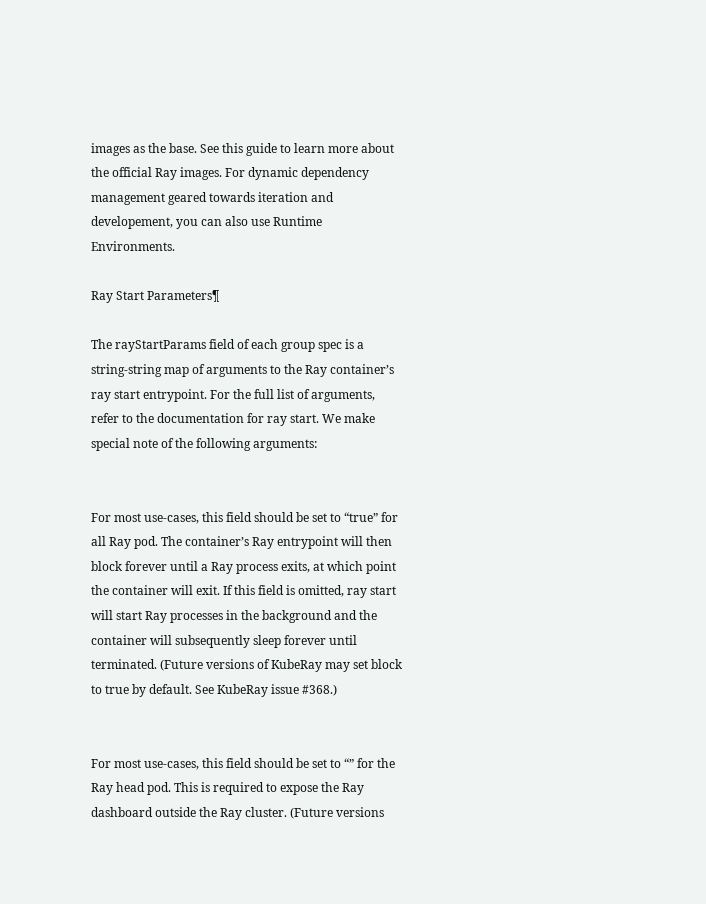images as the base. See this guide to learn more about the official Ray images. For dynamic dependency management geared towards iteration and developement, you can also use Runtime Environments.

Ray Start Parameters¶

The rayStartParams field of each group spec is a string-string map of arguments to the Ray container’s ray start entrypoint. For the full list of arguments, refer to the documentation for ray start. We make special note of the following arguments:


For most use-cases, this field should be set to “true” for all Ray pod. The container’s Ray entrypoint will then block forever until a Ray process exits, at which point the container will exit. If this field is omitted, ray start will start Ray processes in the background and the container will subsequently sleep forever until terminated. (Future versions of KubeRay may set block to true by default. See KubeRay issue #368.)


For most use-cases, this field should be set to “” for the Ray head pod. This is required to expose the Ray dashboard outside the Ray cluster. (Future versions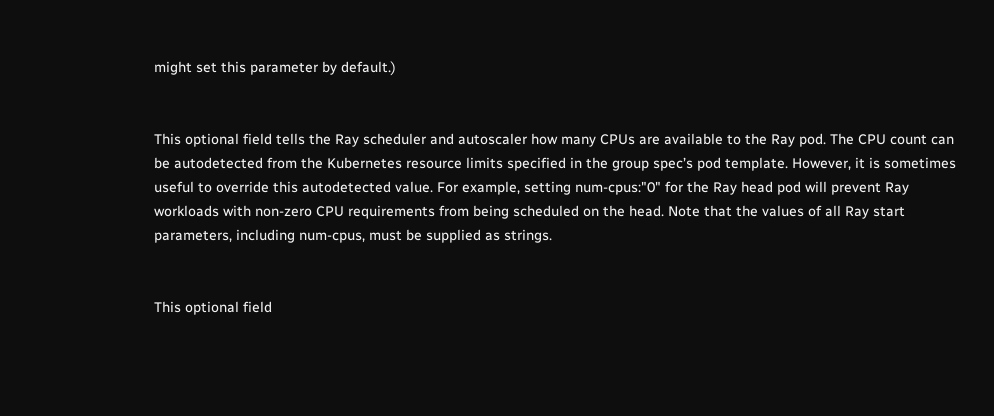might set this parameter by default.)


This optional field tells the Ray scheduler and autoscaler how many CPUs are available to the Ray pod. The CPU count can be autodetected from the Kubernetes resource limits specified in the group spec’s pod template. However, it is sometimes useful to override this autodetected value. For example, setting num-cpus:"0" for the Ray head pod will prevent Ray workloads with non-zero CPU requirements from being scheduled on the head. Note that the values of all Ray start parameters, including num-cpus, must be supplied as strings.


This optional field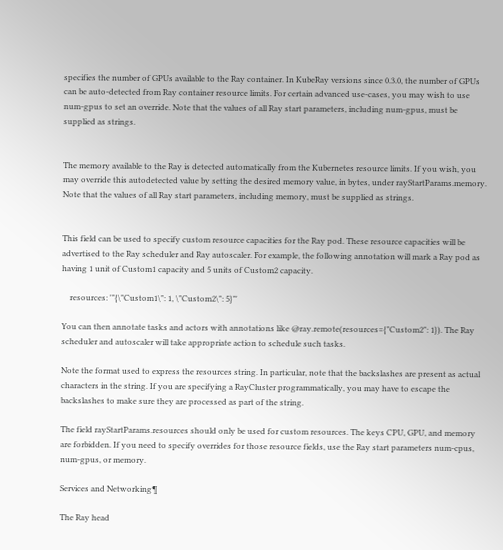specifies the number of GPUs available to the Ray container. In KubeRay versions since 0.3.0, the number of GPUs can be auto-detected from Ray container resource limits. For certain advanced use-cases, you may wish to use num-gpus to set an override. Note that the values of all Ray start parameters, including num-gpus, must be supplied as strings.


The memory available to the Ray is detected automatically from the Kubernetes resource limits. If you wish, you may override this autodetected value by setting the desired memory value, in bytes, under rayStartParams.memory. Note that the values of all Ray start parameters, including memory, must be supplied as strings.


This field can be used to specify custom resource capacities for the Ray pod. These resource capacities will be advertised to the Ray scheduler and Ray autoscaler. For example, the following annotation will mark a Ray pod as having 1 unit of Custom1 capacity and 5 units of Custom2 capacity.

    resources: '"{\"Custom1\": 1, \"Custom2\": 5}"'

You can then annotate tasks and actors with annotations like @ray.remote(resources={"Custom2": 1}). The Ray scheduler and autoscaler will take appropriate action to schedule such tasks.

Note the format used to express the resources string. In particular, note that the backslashes are present as actual characters in the string. If you are specifying a RayCluster programmatically, you may have to escape the backslashes to make sure they are processed as part of the string.

The field rayStartParams.resources should only be used for custom resources. The keys CPU, GPU, and memory are forbidden. If you need to specify overrides for those resource fields, use the Ray start parameters num-cpus, num-gpus, or memory.

Services and Networking¶

The Ray head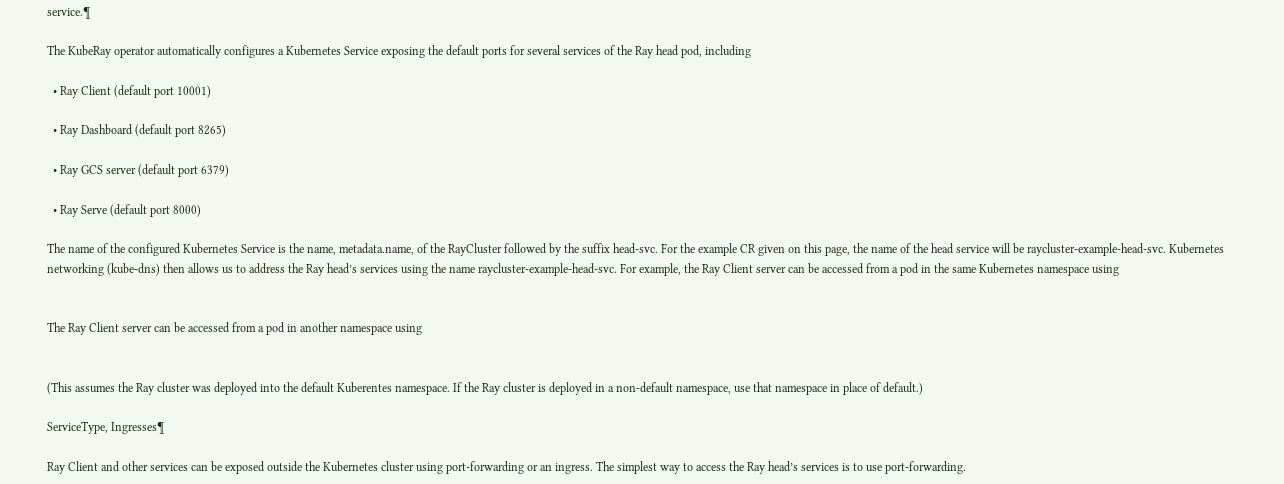service.¶

The KubeRay operator automatically configures a Kubernetes Service exposing the default ports for several services of the Ray head pod, including

  • Ray Client (default port 10001)

  • Ray Dashboard (default port 8265)

  • Ray GCS server (default port 6379)

  • Ray Serve (default port 8000)

The name of the configured Kubernetes Service is the name, metadata.name, of the RayCluster followed by the suffix head-svc. For the example CR given on this page, the name of the head service will be raycluster-example-head-svc. Kubernetes networking (kube-dns) then allows us to address the Ray head’s services using the name raycluster-example-head-svc. For example, the Ray Client server can be accessed from a pod in the same Kubernetes namespace using


The Ray Client server can be accessed from a pod in another namespace using


(This assumes the Ray cluster was deployed into the default Kuberentes namespace. If the Ray cluster is deployed in a non-default namespace, use that namespace in place of default.)

ServiceType, Ingresses¶

Ray Client and other services can be exposed outside the Kubernetes cluster using port-forwarding or an ingress. The simplest way to access the Ray head’s services is to use port-forwarding.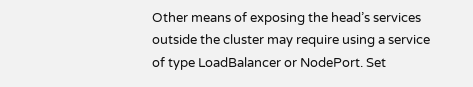Other means of exposing the head’s services outside the cluster may require using a service of type LoadBalancer or NodePort. Set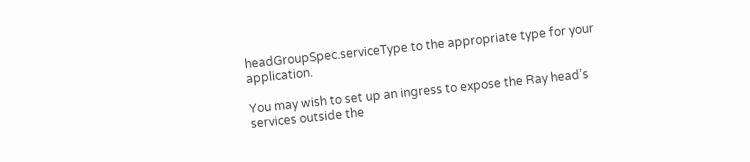headGroupSpec.serviceType to the appropriate type for your application.

You may wish to set up an ingress to expose the Ray head’s services outside the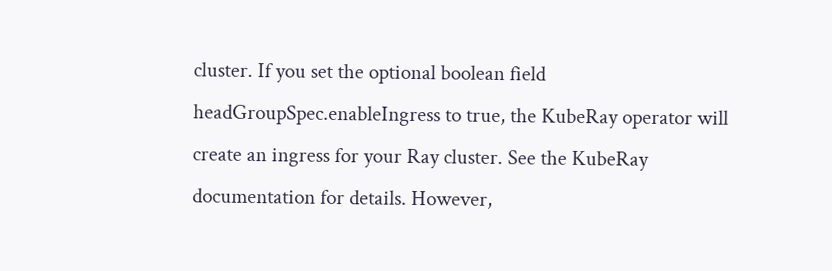cluster. If you set the optional boolean field headGroupSpec.enableIngress to true, the KubeRay operator will create an ingress for your Ray cluster. See the KubeRay documentation for details. However,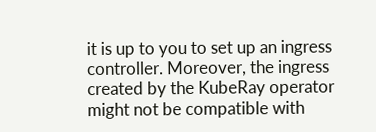it is up to you to set up an ingress controller. Moreover, the ingress created by the KubeRay operator might not be compatible with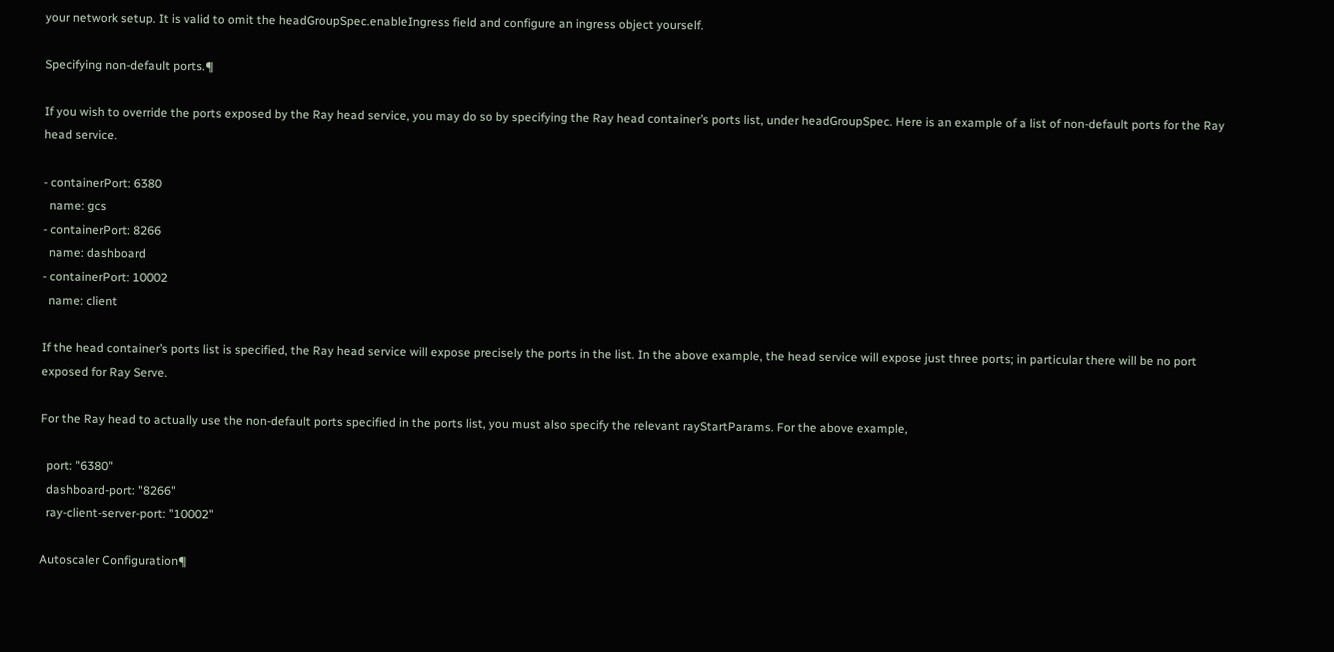your network setup. It is valid to omit the headGroupSpec.enableIngress field and configure an ingress object yourself.

Specifying non-default ports.¶

If you wish to override the ports exposed by the Ray head service, you may do so by specifying the Ray head container’s ports list, under headGroupSpec. Here is an example of a list of non-default ports for the Ray head service.

- containerPort: 6380
  name: gcs
- containerPort: 8266
  name: dashboard
- containerPort: 10002
  name: client

If the head container’s ports list is specified, the Ray head service will expose precisely the ports in the list. In the above example, the head service will expose just three ports; in particular there will be no port exposed for Ray Serve.

For the Ray head to actually use the non-default ports specified in the ports list, you must also specify the relevant rayStartParams. For the above example,

  port: "6380"
  dashboard-port: "8266"
  ray-client-server-port: "10002"

Autoscaler Configuration¶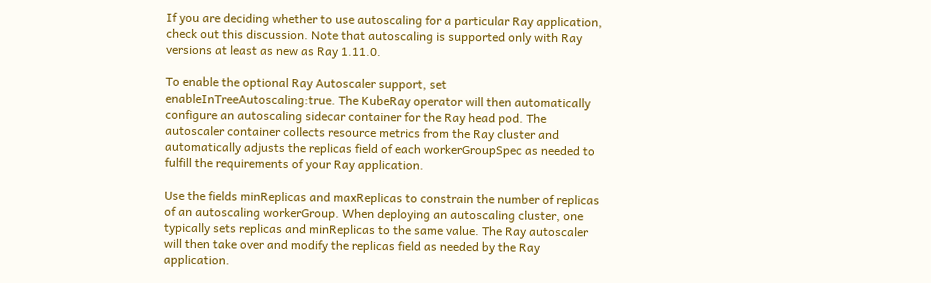If you are deciding whether to use autoscaling for a particular Ray application, check out this discussion. Note that autoscaling is supported only with Ray versions at least as new as Ray 1.11.0.

To enable the optional Ray Autoscaler support, set enableInTreeAutoscaling:true. The KubeRay operator will then automatically configure an autoscaling sidecar container for the Ray head pod. The autoscaler container collects resource metrics from the Ray cluster and automatically adjusts the replicas field of each workerGroupSpec as needed to fulfill the requirements of your Ray application.

Use the fields minReplicas and maxReplicas to constrain the number of replicas of an autoscaling workerGroup. When deploying an autoscaling cluster, one typically sets replicas and minReplicas to the same value. The Ray autoscaler will then take over and modify the replicas field as needed by the Ray application.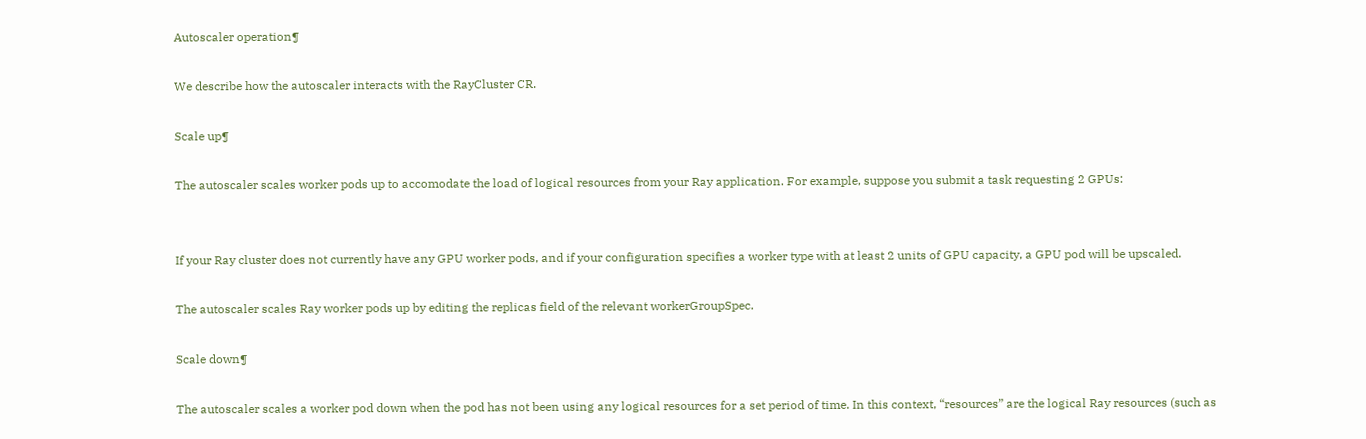Autoscaler operation¶

We describe how the autoscaler interacts with the RayCluster CR.

Scale up¶

The autoscaler scales worker pods up to accomodate the load of logical resources from your Ray application. For example, suppose you submit a task requesting 2 GPUs:


If your Ray cluster does not currently have any GPU worker pods, and if your configuration specifies a worker type with at least 2 units of GPU capacity, a GPU pod will be upscaled.

The autoscaler scales Ray worker pods up by editing the replicas field of the relevant workerGroupSpec.

Scale down¶

The autoscaler scales a worker pod down when the pod has not been using any logical resources for a set period of time. In this context, “resources” are the logical Ray resources (such as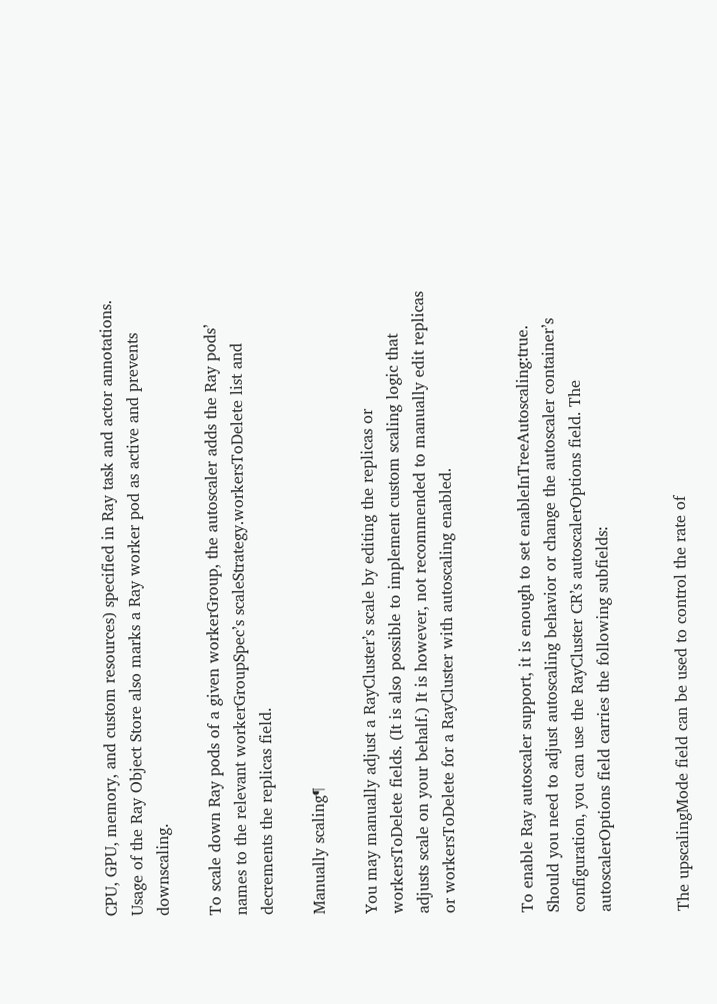CPU, GPU, memory, and custom resources) specified in Ray task and actor annotations. Usage of the Ray Object Store also marks a Ray worker pod as active and prevents downscaling.

To scale down Ray pods of a given workerGroup, the autoscaler adds the Ray pods’ names to the relevant workerGroupSpec’s scaleStrategy.workersToDelete list and decrements the replicas field.

Manually scaling¶

You may manually adjust a RayCluster’s scale by editing the replicas or workersToDelete fields. (It is also possible to implement custom scaling logic that adjusts scale on your behalf.) It is however, not recommended to manually edit replicas or workersToDelete for a RayCluster with autoscaling enabled.


To enable Ray autoscaler support, it is enough to set enableInTreeAutoscaling:true. Should you need to adjust autoscaling behavior or change the autoscaler container’s configuration, you can use the RayCluster CR’s autoscalerOptions field. The autoscalerOptions field carries the following subfields:


The upscalingMode field can be used to control the rate of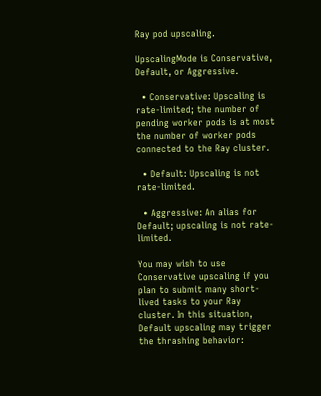Ray pod upscaling.

UpscalingMode is Conservative, Default, or Aggressive.

  • Conservative: Upscaling is rate-limited; the number of pending worker pods is at most the number of worker pods connected to the Ray cluster.

  • Default: Upscaling is not rate-limited.

  • Aggressive: An alias for Default; upscaling is not rate-limited.

You may wish to use Conservative upscaling if you plan to submit many short-lived tasks to your Ray cluster. In this situation, Default upscaling may trigger the thrashing behavior: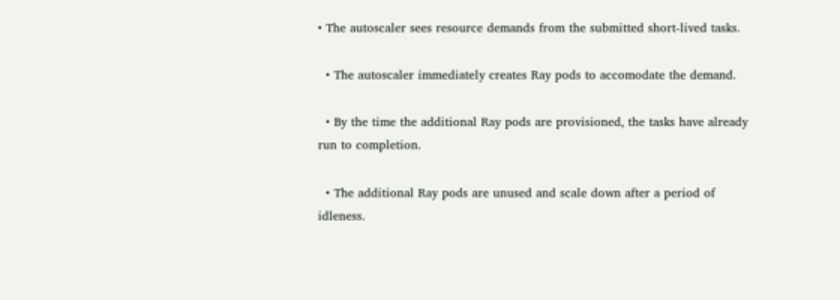• The autoscaler sees resource demands from the submitted short-lived tasks.

  • The autoscaler immediately creates Ray pods to accomodate the demand.

  • By the time the additional Ray pods are provisioned, the tasks have already run to completion.

  • The additional Ray pods are unused and scale down after a period of idleness.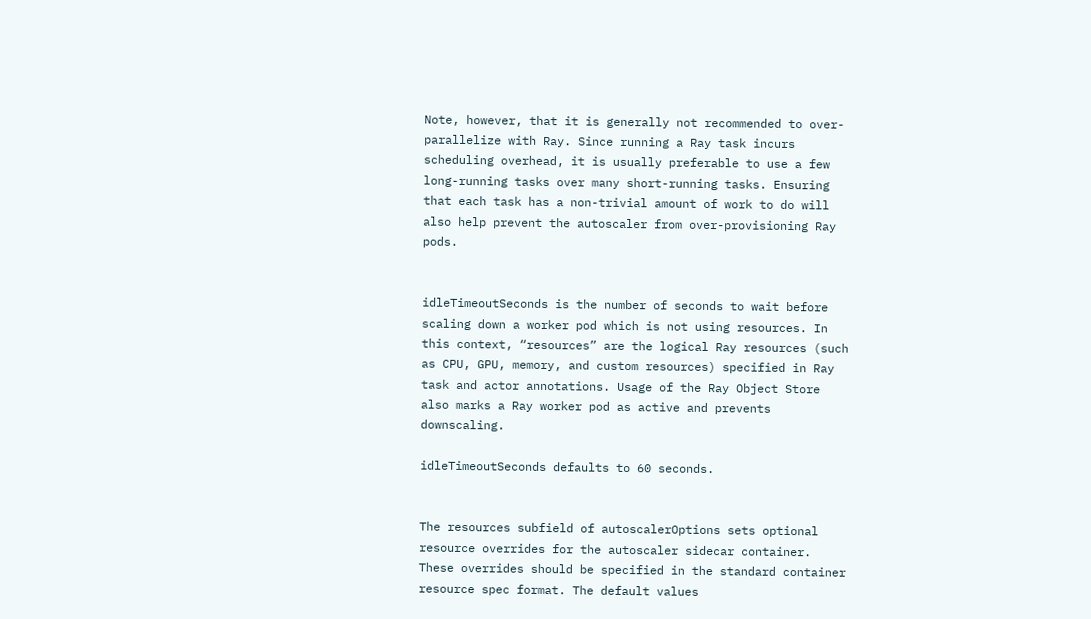Note, however, that it is generally not recommended to over-parallelize with Ray. Since running a Ray task incurs scheduling overhead, it is usually preferable to use a few long-running tasks over many short-running tasks. Ensuring that each task has a non-trivial amount of work to do will also help prevent the autoscaler from over-provisioning Ray pods.


idleTimeoutSeconds is the number of seconds to wait before scaling down a worker pod which is not using resources. In this context, “resources” are the logical Ray resources (such as CPU, GPU, memory, and custom resources) specified in Ray task and actor annotations. Usage of the Ray Object Store also marks a Ray worker pod as active and prevents downscaling.

idleTimeoutSeconds defaults to 60 seconds.


The resources subfield of autoscalerOptions sets optional resource overrides for the autoscaler sidecar container. These overrides should be specified in the standard container resource spec format. The default values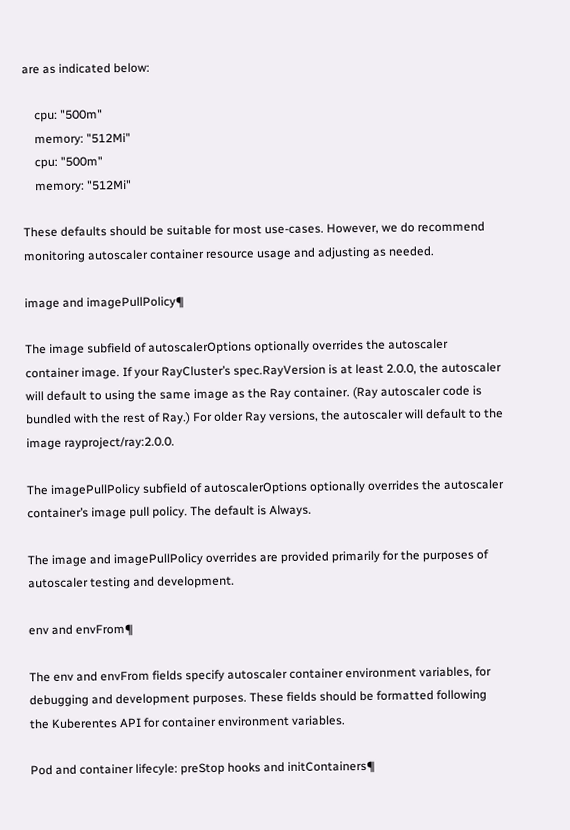are as indicated below:

    cpu: "500m"
    memory: "512Mi"
    cpu: "500m"
    memory: "512Mi"

These defaults should be suitable for most use-cases. However, we do recommend monitoring autoscaler container resource usage and adjusting as needed.

image and imagePullPolicy¶

The image subfield of autoscalerOptions optionally overrides the autoscaler container image. If your RayCluster’s spec.RayVersion is at least 2.0.0, the autoscaler will default to using the same image as the Ray container. (Ray autoscaler code is bundled with the rest of Ray.) For older Ray versions, the autoscaler will default to the image rayproject/ray:2.0.0.

The imagePullPolicy subfield of autoscalerOptions optionally overrides the autoscaler container’s image pull policy. The default is Always.

The image and imagePullPolicy overrides are provided primarily for the purposes of autoscaler testing and development.

env and envFrom¶

The env and envFrom fields specify autoscaler container environment variables, for debugging and development purposes. These fields should be formatted following the Kuberentes API for container environment variables.

Pod and container lifecyle: preStop hooks and initContainers¶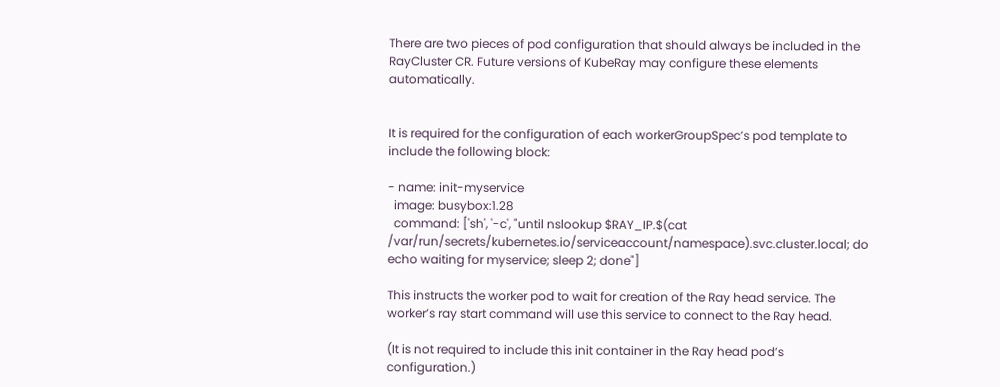There are two pieces of pod configuration that should always be included in the RayCluster CR. Future versions of KubeRay may configure these elements automatically.


It is required for the configuration of each workerGroupSpec’s pod template to include the following block:

- name: init-myservice
  image: busybox:1.28
  command: ['sh', '-c', "until nslookup $RAY_IP.$(cat /var/run/secrets/kubernetes.io/serviceaccount/namespace).svc.cluster.local; do echo waiting for myservice; sleep 2; done"]

This instructs the worker pod to wait for creation of the Ray head service. The worker’s ray start command will use this service to connect to the Ray head.

(It is not required to include this init container in the Ray head pod’s configuration.)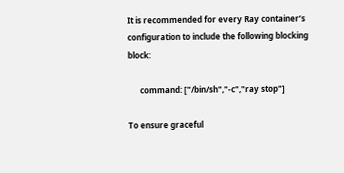It is recommended for every Ray container’s configuration to include the following blocking block:

      command: ["/bin/sh","-c","ray stop"]

To ensure graceful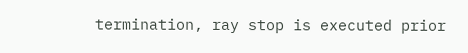termination, ray stop is executed prior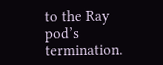to the Ray pod’s termination.